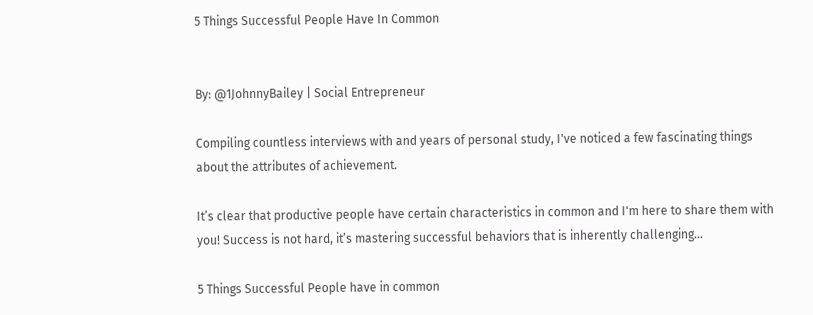5 Things Successful People Have In Common


By: @1JohnnyBailey | Social Entrepreneur

Compiling countless interviews with and years of personal study, I've noticed a few fascinating things about the attributes of achievement.

It’s clear that productive people have certain characteristics in common and I'm here to share them with you! Success is not hard, it’s mastering successful behaviors that is inherently challenging…

5 Things Successful People have in common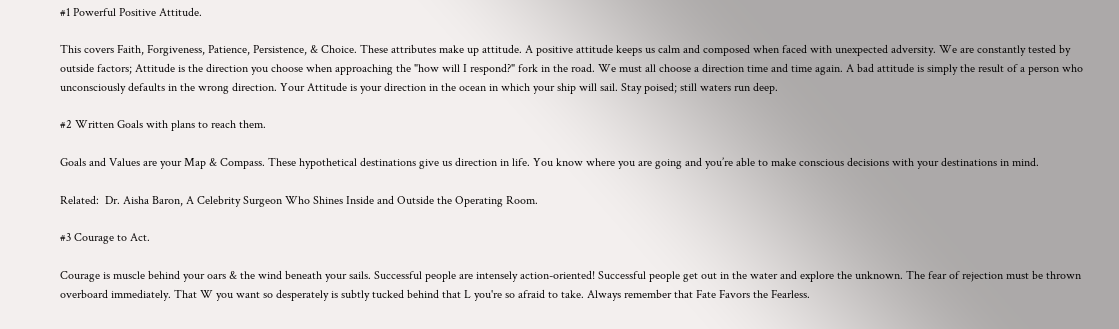#1 Powerful Positive Attitude.

This covers Faith, Forgiveness, Patience, Persistence, & Choice. These attributes make up attitude. A positive attitude keeps us calm and composed when faced with unexpected adversity. We are constantly tested by outside factors; Attitude is the direction you choose when approaching the "how will I respond?" fork in the road. We must all choose a direction time and time again. A bad attitude is simply the result of a person who unconsciously defaults in the wrong direction. Your Attitude is your direction in the ocean in which your ship will sail. Stay poised; still waters run deep.

#2 Written Goals with plans to reach them.

Goals and Values are your Map & Compass. These hypothetical destinations give us direction in life. You know where you are going and you’re able to make conscious decisions with your destinations in mind.

Related:  Dr. Aisha Baron, A Celebrity Surgeon Who Shines Inside and Outside the Operating Room.

#3 Courage to Act.

Courage is muscle behind your oars & the wind beneath your sails. Successful people are intensely action-oriented! Successful people get out in the water and explore the unknown. The fear of rejection must be thrown overboard immediately. That W you want so desperately is subtly tucked behind that L you're so afraid to take. Always remember that Fate Favors the Fearless.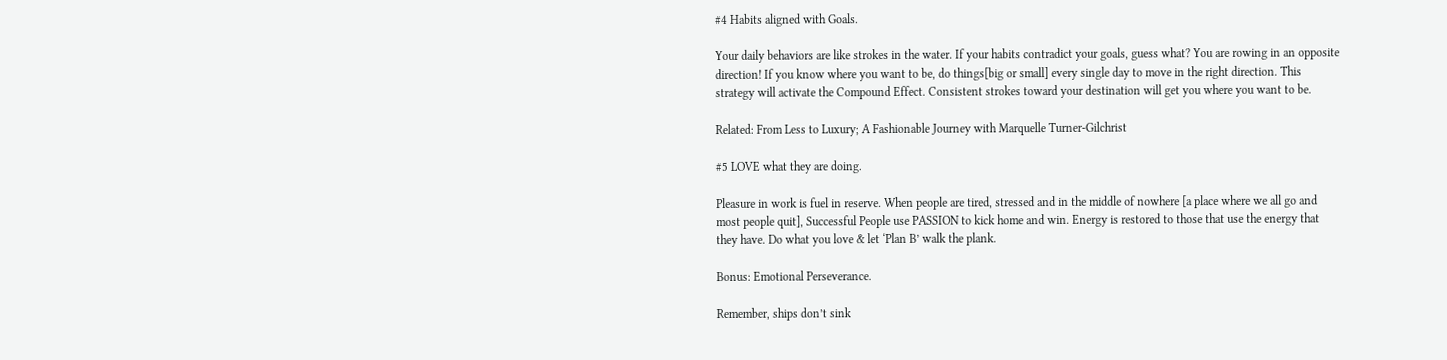#4 Habits aligned with Goals.

Your daily behaviors are like strokes in the water. If your habits contradict your goals, guess what? You are rowing in an opposite direction! If you know where you want to be, do things[big or small] every single day to move in the right direction. This strategy will activate the Compound Effect. Consistent strokes toward your destination will get you where you want to be.

Related: From Less to Luxury; A Fashionable Journey with Marquelle Turner-Gilchrist

#5 LOVE what they are doing.

Pleasure in work is fuel in reserve. When people are tired, stressed and in the middle of nowhere [a place where we all go and most people quit], Successful People use PASSION to kick home and win. Energy is restored to those that use the energy that they have. Do what you love & let ‘Plan B’ walk the plank.

Bonus: Emotional Perseverance.

Remember, ships don’t sink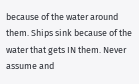because of the water around them. Ships sink because of the water that gets IN them. Never assume and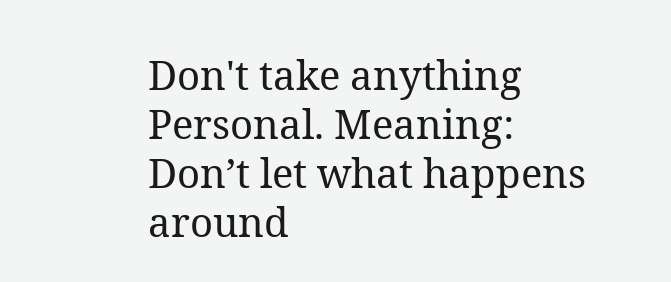Don't take anything Personal. Meaning: Don’t let what happens around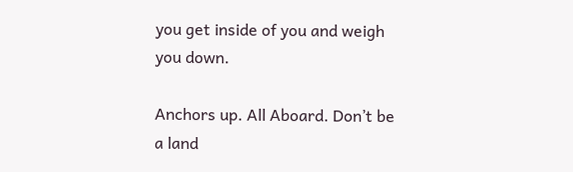you get inside of you and weigh you down.

Anchors up. All Aboard. Don’t be a land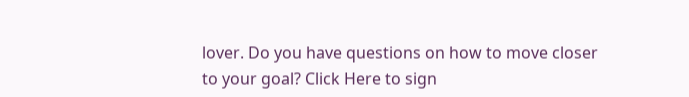lover. Do you have questions on how to move closer to your goal? Click Here to sign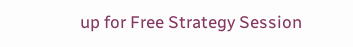up for Free Strategy Session